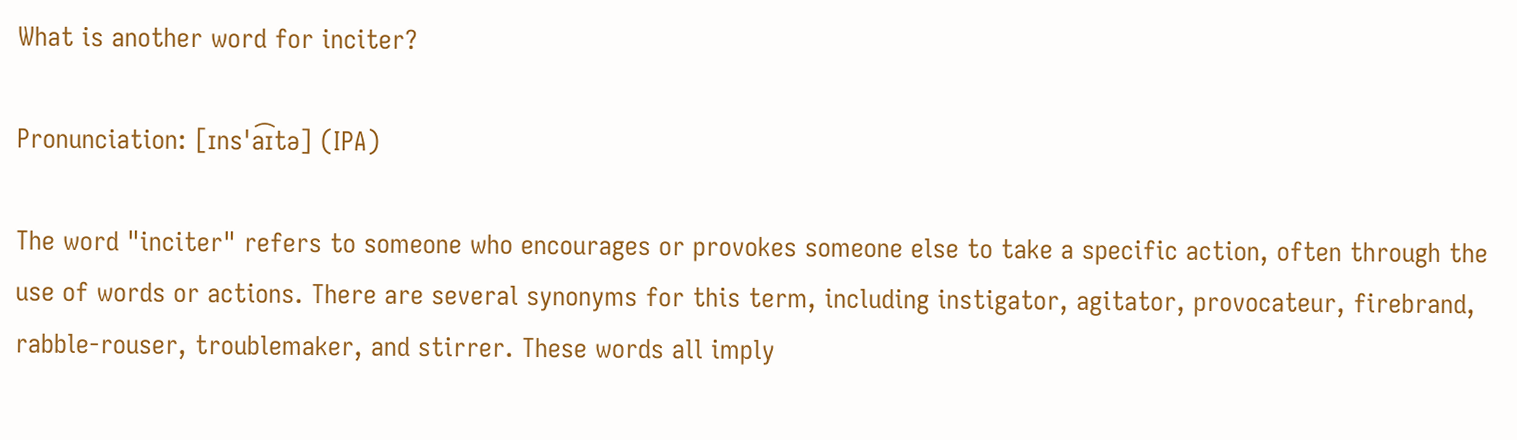What is another word for inciter?

Pronunciation: [ɪnsˈa͡ɪtə] (IPA)

The word "inciter" refers to someone who encourages or provokes someone else to take a specific action, often through the use of words or actions. There are several synonyms for this term, including instigator, agitator, provocateur, firebrand, rabble-rouser, troublemaker, and stirrer. These words all imply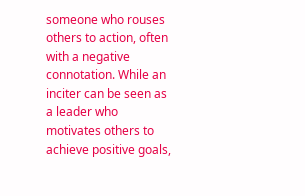someone who rouses others to action, often with a negative connotation. While an inciter can be seen as a leader who motivates others to achieve positive goals,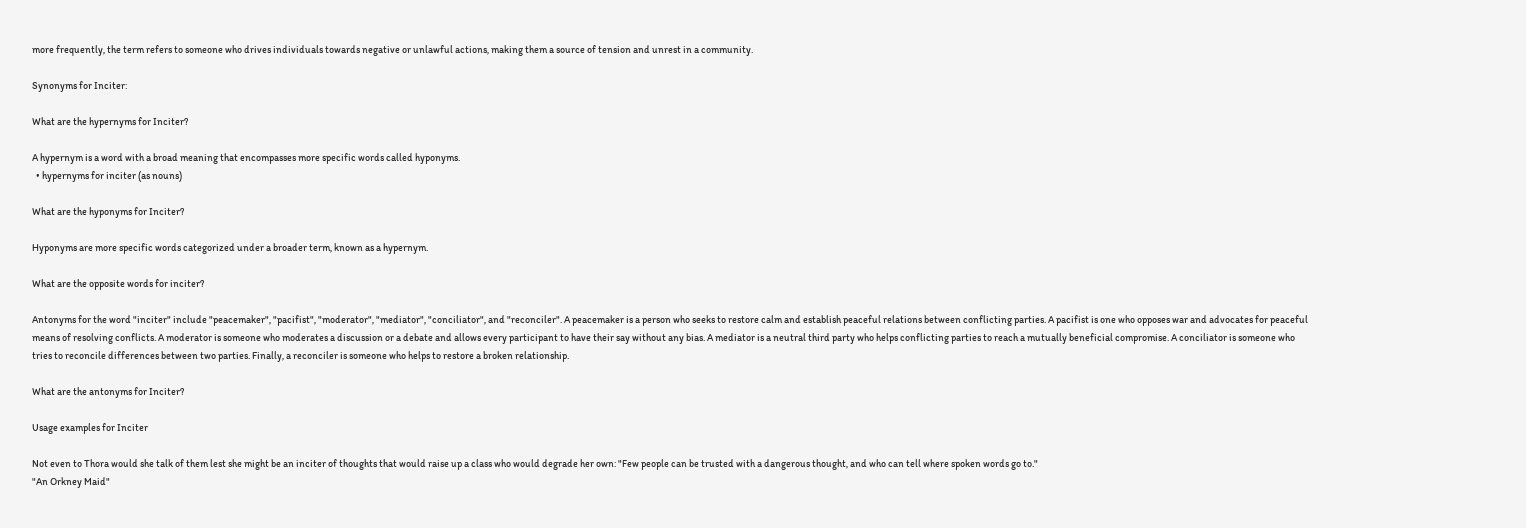more frequently, the term refers to someone who drives individuals towards negative or unlawful actions, making them a source of tension and unrest in a community.

Synonyms for Inciter:

What are the hypernyms for Inciter?

A hypernym is a word with a broad meaning that encompasses more specific words called hyponyms.
  • hypernyms for inciter (as nouns)

What are the hyponyms for Inciter?

Hyponyms are more specific words categorized under a broader term, known as a hypernym.

What are the opposite words for inciter?

Antonyms for the word "inciter" include "peacemaker", "pacifist", "moderator", "mediator", "conciliator", and "reconciler". A peacemaker is a person who seeks to restore calm and establish peaceful relations between conflicting parties. A pacifist is one who opposes war and advocates for peaceful means of resolving conflicts. A moderator is someone who moderates a discussion or a debate and allows every participant to have their say without any bias. A mediator is a neutral third party who helps conflicting parties to reach a mutually beneficial compromise. A conciliator is someone who tries to reconcile differences between two parties. Finally, a reconciler is someone who helps to restore a broken relationship.

What are the antonyms for Inciter?

Usage examples for Inciter

Not even to Thora would she talk of them lest she might be an inciter of thoughts that would raise up a class who would degrade her own: "Few people can be trusted with a dangerous thought, and who can tell where spoken words go to."
"An Orkney Maid"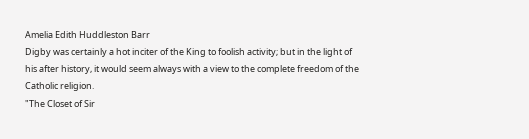Amelia Edith Huddleston Barr
Digby was certainly a hot inciter of the King to foolish activity; but in the light of his after history, it would seem always with a view to the complete freedom of the Catholic religion.
"The Closet of Sir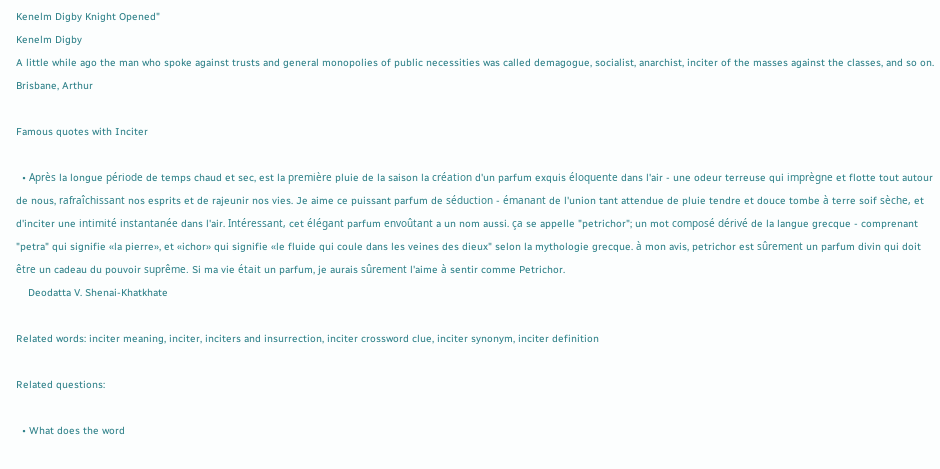Kenelm Digby Knight Opened"
Kenelm Digby
A little while ago the man who spoke against trusts and general monopolies of public necessities was called demagogue, socialist, anarchist, inciter of the masses against the classes, and so on.
Brisbane, Arthur

Famous quotes with Inciter

  • Après la longue période de temps chaud et sec, est la première pluie de la saison la création d'un parfum exquis éloquente dans l'air - une odeur terreuse qui imprègne et flotte tout autour de nous, rafraîchissant nos esprits et de rajeunir nos vies. Je aime ce puissant parfum de séduction - émanant de l'union tant attendue de pluie tendre et douce tombe à terre soif sèche, et d'inciter une intimité instantanée dans l'air. Intéressant, cet élégant parfum envoûtant a un nom aussi. ça se appelle "petrichor"; un mot composé dérivé de la langue grecque - comprenant "petra" qui signifie «la pierre», et «ichor» qui signifie «le fluide qui coule dans les veines des dieux" selon la mythologie grecque. à mon avis, petrichor est sûrement un parfum divin qui doit être un cadeau du pouvoir suprême. Si ma vie était un parfum, je aurais sûrement l'aime à sentir comme Petrichor.
    Deodatta V. Shenai-Khatkhate

Related words: inciter meaning, inciter, inciters and insurrection, inciter crossword clue, inciter synonym, inciter definition

Related questions:

  • What does the word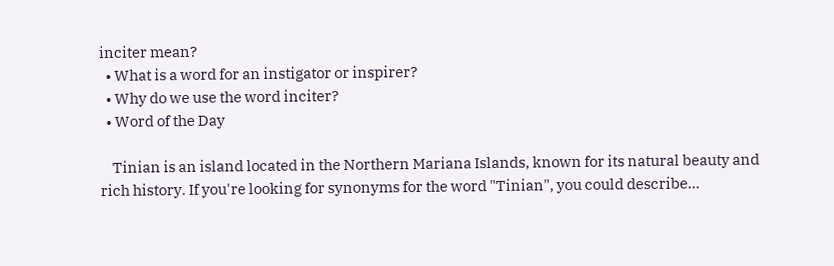inciter mean?
  • What is a word for an instigator or inspirer?
  • Why do we use the word inciter?
  • Word of the Day

    Tinian is an island located in the Northern Mariana Islands, known for its natural beauty and rich history. If you're looking for synonyms for the word "Tinian", you could describe...